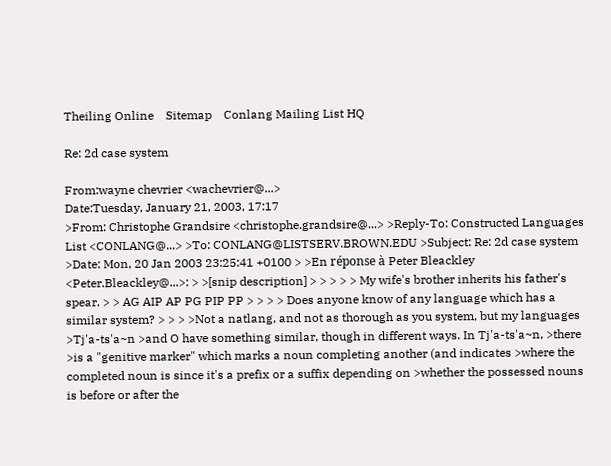Theiling Online    Sitemap    Conlang Mailing List HQ

Re: 2d case system

From:wayne chevrier <wachevrier@...>
Date:Tuesday, January 21, 2003, 17:17
>From: Christophe Grandsire <christophe.grandsire@...> >Reply-To: Constructed Languages List <CONLANG@...> >To: CONLANG@LISTSERV.BROWN.EDU >Subject: Re: 2d case system >Date: Mon, 20 Jan 2003 23:25:41 +0100 > >En réponse à Peter Bleackley <Peter.Bleackley@...>: > >[snip description] > > > > > My wife's brother inherits his father's spear. > > AG AIP AP PG PIP PP > > > > Does anyone know of any language which has a similar system? > > > >Not a natlang, and not as thorough as you system, but my languages >Tj'a-ts'a~n >and O have something similar, though in different ways. In Tj'a-ts'a~n, >there >is a "genitive marker" which marks a noun completing another (and indicates >where the completed noun is since it's a prefix or a suffix depending on >whether the possessed nouns is before or after the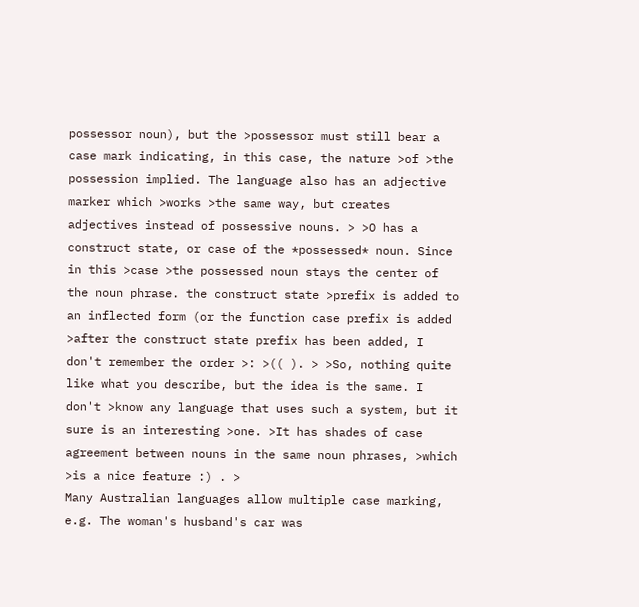possessor noun), but the >possessor must still bear a case mark indicating, in this case, the nature >of >the possession implied. The language also has an adjective marker which >works >the same way, but creates adjectives instead of possessive nouns. > >O has a construct state, or case of the *possessed* noun. Since in this >case >the possessed noun stays the center of the noun phrase. the construct state >prefix is added to an inflected form (or the function case prefix is added >after the construct state prefix has been added, I don't remember the order >: >(( ). > >So, nothing quite like what you describe, but the idea is the same. I don't >know any language that uses such a system, but it sure is an interesting >one. >It has shades of case agreement between nouns in the same noun phrases, >which >is a nice feature :) . >
Many Australian languages allow multiple case marking, e.g. The woman's husband's car was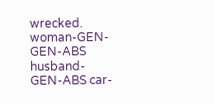wrecked. woman-GEN-GEN-ABS husband-GEN-ABS car-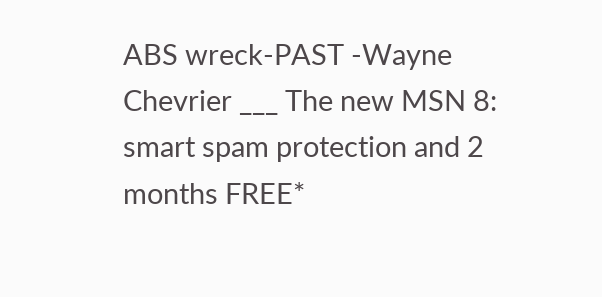ABS wreck-PAST -Wayne Chevrier ___ The new MSN 8: smart spam protection and 2 months FREE*